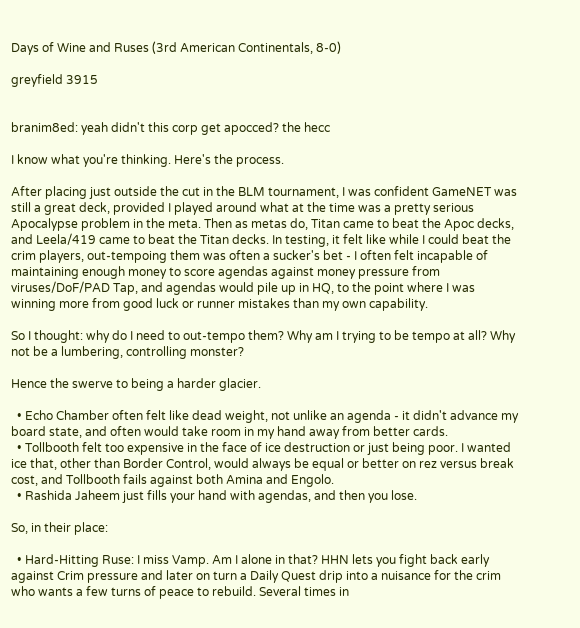Days of Wine and Ruses (3rd American Continentals, 8-0)

greyfield 3915


branim8ed: yeah didn't this corp get apocced? the hecc

I know what you're thinking. Here's the process.

After placing just outside the cut in the BLM tournament, I was confident GameNET was still a great deck, provided I played around what at the time was a pretty serious Apocalypse problem in the meta. Then as metas do, Titan came to beat the Apoc decks, and Leela/419 came to beat the Titan decks. In testing, it felt like while I could beat the crim players, out-tempoing them was often a sucker's bet - I often felt incapable of maintaining enough money to score agendas against money pressure from viruses/DoF/PAD Tap, and agendas would pile up in HQ, to the point where I was winning more from good luck or runner mistakes than my own capability.

So I thought: why do I need to out-tempo them? Why am I trying to be tempo at all? Why not be a lumbering, controlling monster?

Hence the swerve to being a harder glacier.

  • Echo Chamber often felt like dead weight, not unlike an agenda - it didn't advance my board state, and often would take room in my hand away from better cards.
  • Tollbooth felt too expensive in the face of ice destruction or just being poor. I wanted ice that, other than Border Control, would always be equal or better on rez versus break cost, and Tollbooth fails against both Amina and Engolo.
  • Rashida Jaheem just fills your hand with agendas, and then you lose.

So, in their place:

  • Hard-Hitting Ruse: I miss Vamp. Am I alone in that? HHN lets you fight back early against Crim pressure and later on turn a Daily Quest drip into a nuisance for the crim who wants a few turns of peace to rebuild. Several times in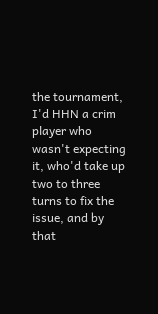the tournament, I'd HHN a crim player who wasn't expecting it, who'd take up two to three turns to fix the issue, and by that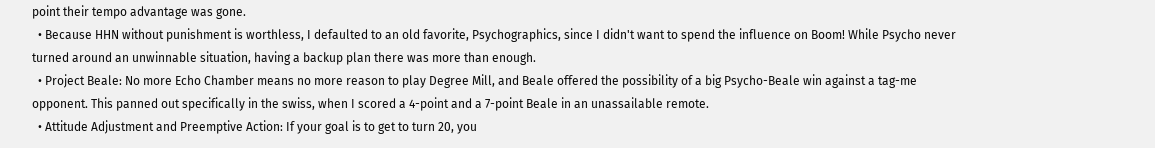point their tempo advantage was gone.
  • Because HHN without punishment is worthless, I defaulted to an old favorite, Psychographics, since I didn't want to spend the influence on Boom! While Psycho never turned around an unwinnable situation, having a backup plan there was more than enough.
  • Project Beale: No more Echo Chamber means no more reason to play Degree Mill, and Beale offered the possibility of a big Psycho-Beale win against a tag-me opponent. This panned out specifically in the swiss, when I scored a 4-point and a 7-point Beale in an unassailable remote.
  • Attitude Adjustment and Preemptive Action: If your goal is to get to turn 20, you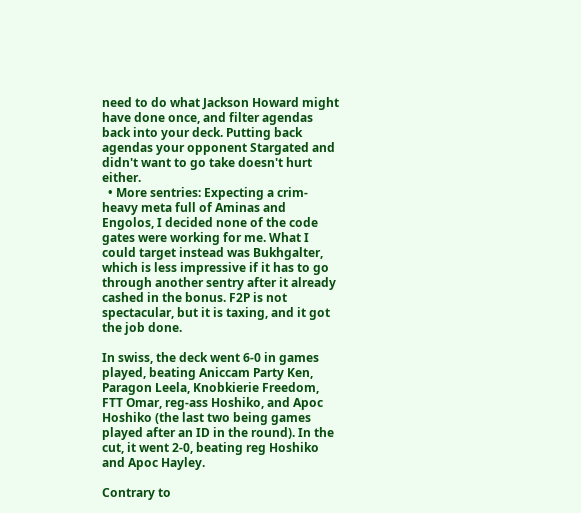need to do what Jackson Howard might have done once, and filter agendas back into your deck. Putting back agendas your opponent Stargated and didn't want to go take doesn't hurt either.
  • More sentries: Expecting a crim-heavy meta full of Aminas and Engolos, I decided none of the code gates were working for me. What I could target instead was Bukhgalter, which is less impressive if it has to go through another sentry after it already cashed in the bonus. F2P is not spectacular, but it is taxing, and it got the job done.

In swiss, the deck went 6-0 in games played, beating Aniccam Party Ken, Paragon Leela, Knobkierie Freedom, FTT Omar, reg-ass Hoshiko, and Apoc Hoshiko (the last two being games played after an ID in the round). In the cut, it went 2-0, beating reg Hoshiko and Apoc Hayley.

Contrary to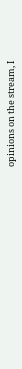opinions on the stream, I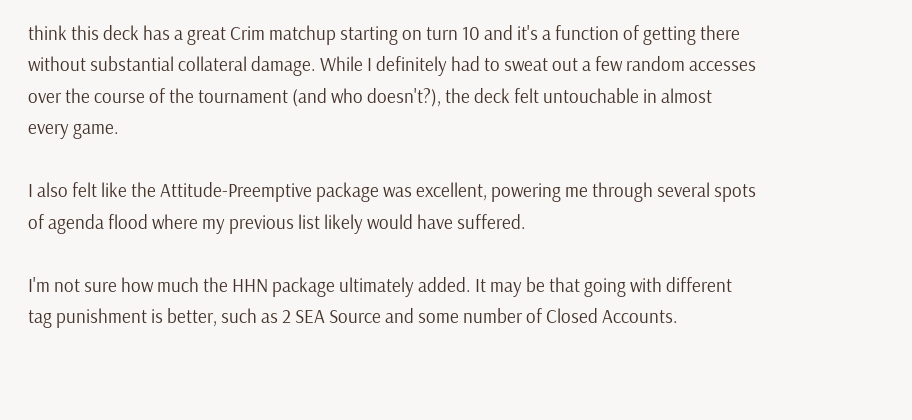think this deck has a great Crim matchup starting on turn 10 and it's a function of getting there without substantial collateral damage. While I definitely had to sweat out a few random accesses over the course of the tournament (and who doesn't?), the deck felt untouchable in almost every game.

I also felt like the Attitude-Preemptive package was excellent, powering me through several spots of agenda flood where my previous list likely would have suffered.

I'm not sure how much the HHN package ultimately added. It may be that going with different tag punishment is better, such as 2 SEA Source and some number of Closed Accounts.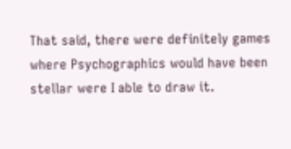That said, there were definitely games where Psychographics would have been stellar were I able to draw it.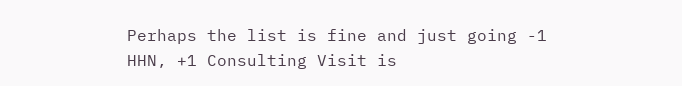Perhaps the list is fine and just going -1 HHN, +1 Consulting Visit is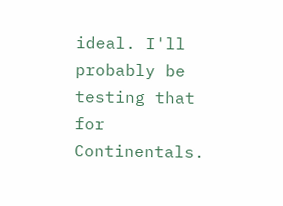ideal. I'll probably be testing that for Continentals.